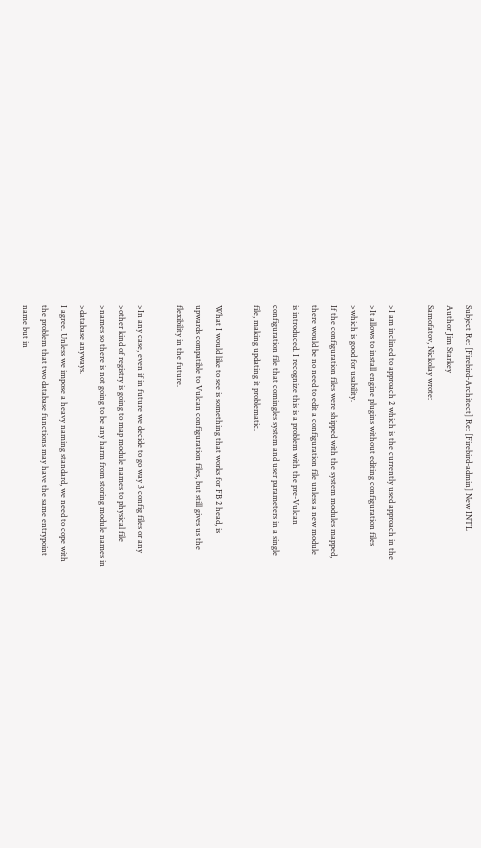Subject Re: [Firebird-Architect] Re: [Firebird-admin] New INTL
Author Jim Starkey
Samofatov, Nickolay wrote:

>I am inclined to approach 2 which is the currently used approach in the
>It allows to install engine plugins without editing configuration files
>which is good for usability.
If the configuration files were shipped with the system modules mapped,
there would be no need to edit a configuration file unless a new module
is introduced. I recognize this is a problem with the pre-Vulcan
configuration file that comingles system and user parameters in a single
file, making updating it problematic.

What I would like to see is something that works for FB 2 head, is
upwards compatible to Vulcan configuration files, but still gives us the
flexibility in the future.

>In any case, even if in future we decide to go way 3 config files or any
>other kind of registry is going to map module names to physical file
>names so there is not going to be any harm from storing module names in
>database anyways.
I agree. Unless we impose a heavy naming standard, we need to cope with
the problem that two database functions may have the same entrypoint
name but in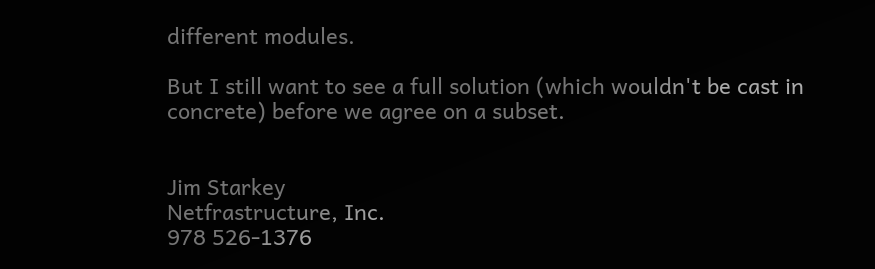different modules.

But I still want to see a full solution (which wouldn't be cast in
concrete) before we agree on a subset.


Jim Starkey
Netfrastructure, Inc.
978 526-1376